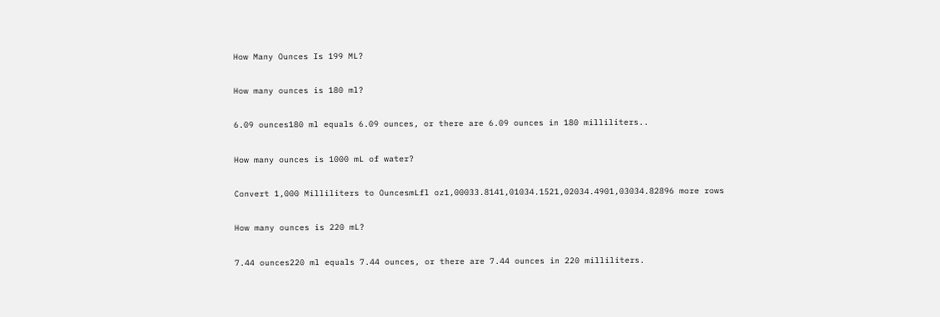How Many Ounces Is 199 ML?

How many ounces is 180 ml?

6.09 ounces180 ml equals 6.09 ounces, or there are 6.09 ounces in 180 milliliters..

How many ounces is 1000 mL of water?

Convert 1,000 Milliliters to OuncesmLfl oz1,00033.8141,01034.1521,02034.4901,03034.82896 more rows

How many ounces is 220 mL?

7.44 ounces220 ml equals 7.44 ounces, or there are 7.44 ounces in 220 milliliters.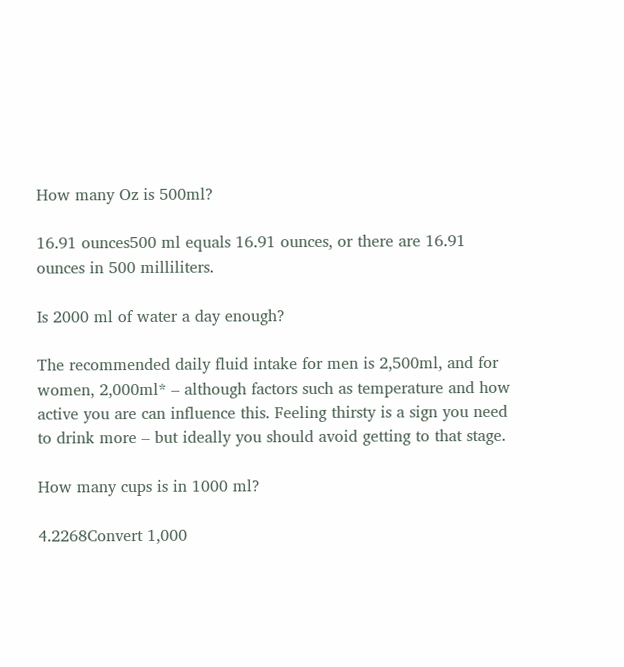How many Oz is 500ml?

16.91 ounces500 ml equals 16.91 ounces, or there are 16.91 ounces in 500 milliliters.

Is 2000 ml of water a day enough?

The recommended daily fluid intake for men is 2,500ml, and for women, 2,000ml* – although factors such as temperature and how active you are can influence this. Feeling thirsty is a sign you need to drink more – but ideally you should avoid getting to that stage.

How many cups is in 1000 ml?

4.2268Convert 1,000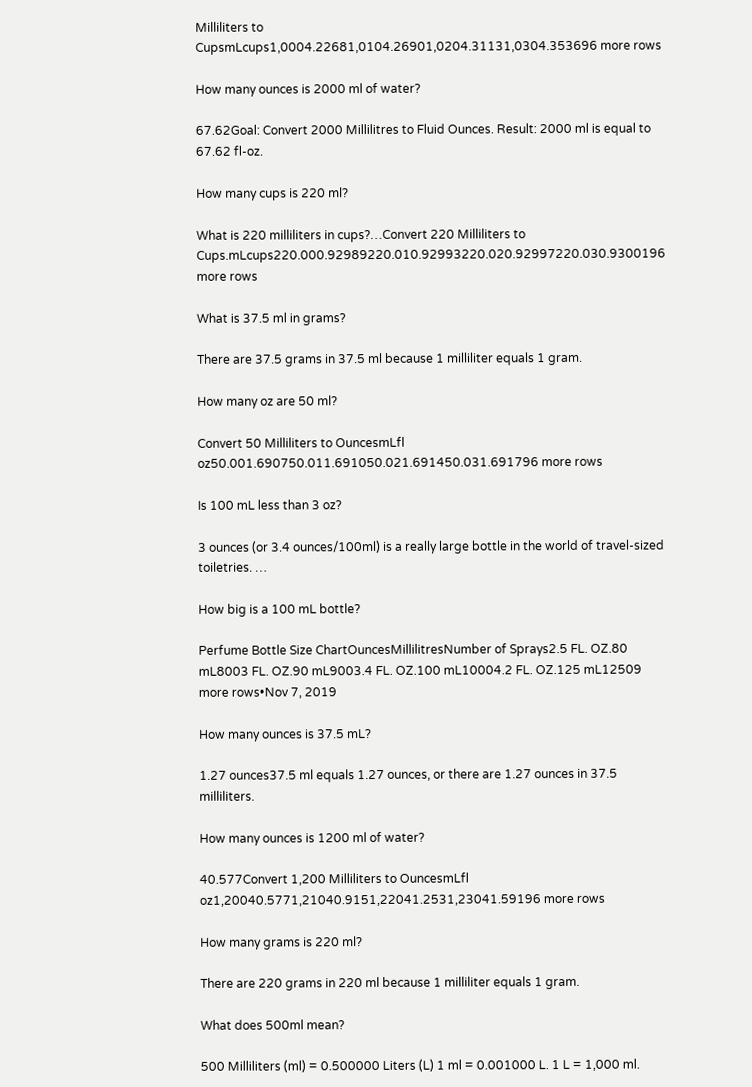Milliliters to CupsmLcups1,0004.22681,0104.26901,0204.31131,0304.353696 more rows

How many ounces is 2000 ml of water?

67.62Goal: Convert 2000 Millilitres to Fluid Ounces. Result: 2000 ml is equal to 67.62 fl-oz.

How many cups is 220 ml?

What is 220 milliliters in cups?…Convert 220 Milliliters to Cups.mLcups220.000.92989220.010.92993220.020.92997220.030.9300196 more rows

What is 37.5 ml in grams?

There are 37.5 grams in 37.5 ml because 1 milliliter equals 1 gram.

How many oz are 50 ml?

Convert 50 Milliliters to OuncesmLfl oz50.001.690750.011.691050.021.691450.031.691796 more rows

Is 100 mL less than 3 oz?

3 ounces (or 3.4 ounces/100ml) is a really large bottle in the world of travel-sized toiletries. …

How big is a 100 mL bottle?

Perfume Bottle Size ChartOuncesMillilitresNumber of Sprays2.5 FL. OZ.80 mL8003 FL. OZ.90 mL9003.4 FL. OZ.100 mL10004.2 FL. OZ.125 mL12509 more rows•Nov 7, 2019

How many ounces is 37.5 mL?

1.27 ounces37.5 ml equals 1.27 ounces, or there are 1.27 ounces in 37.5 milliliters.

How many ounces is 1200 ml of water?

40.577Convert 1,200 Milliliters to OuncesmLfl oz1,20040.5771,21040.9151,22041.2531,23041.59196 more rows

How many grams is 220 ml?

There are 220 grams in 220 ml because 1 milliliter equals 1 gram.

What does 500ml mean?

500 Milliliters (ml) = 0.500000 Liters (L) 1 ml = 0.001000 L. 1 L = 1,000 ml.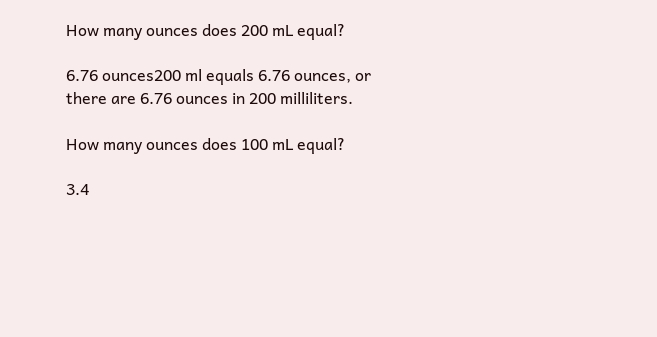How many ounces does 200 mL equal?

6.76 ounces200 ml equals 6.76 ounces, or there are 6.76 ounces in 200 milliliters.

How many ounces does 100 mL equal?

3.4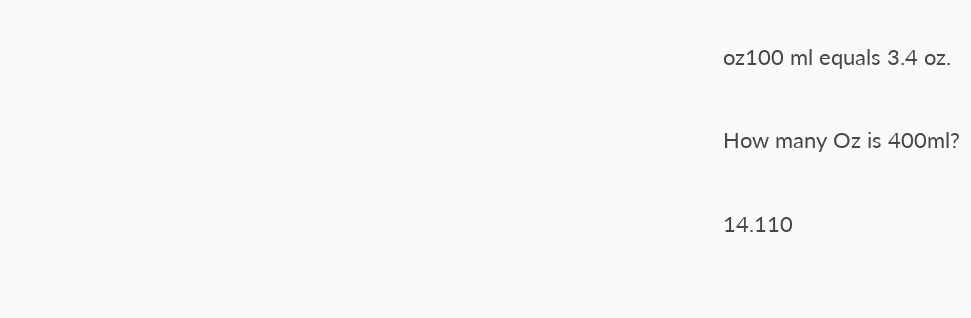oz100 ml equals 3.4 oz.

How many Oz is 400ml?

14.110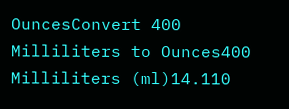OuncesConvert 400 Milliliters to Ounces400 Milliliters (ml)14.110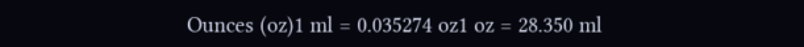Ounces (oz)1 ml = 0.035274 oz1 oz = 28.350 ml